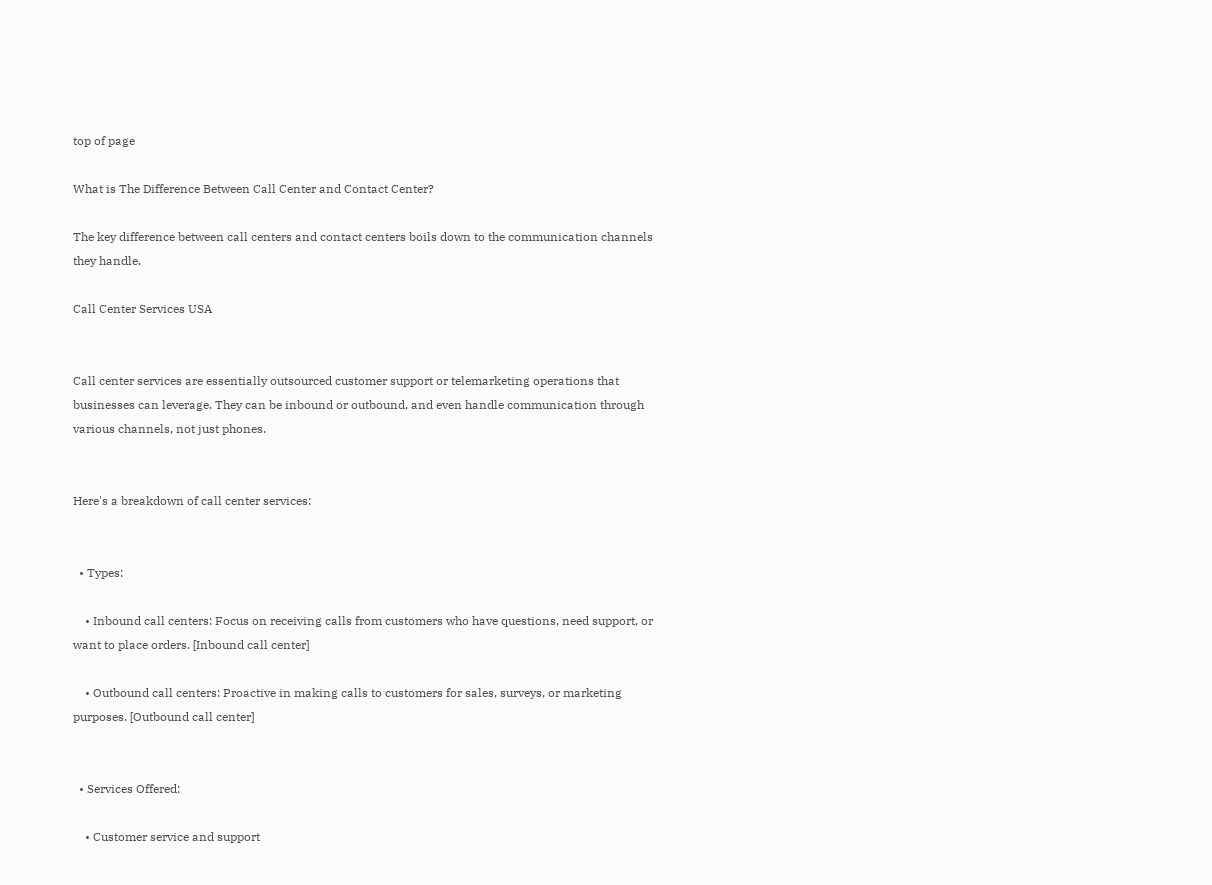top of page

What is The Difference Between Call Center and Contact Center?

The key difference between call centers and contact centers boils down to the communication channels they handle.

Call Center Services USA


Call center services are essentially outsourced customer support or telemarketing operations that businesses can leverage. They can be inbound or outbound, and even handle communication through various channels, not just phones.


Here's a breakdown of call center services:


  • Types:

    • Inbound call centers: Focus on receiving calls from customers who have questions, need support, or want to place orders. [Inbound call center]

    • Outbound call centers: Proactive in making calls to customers for sales, surveys, or marketing purposes. [Outbound call center]


  • Services Offered:

    • Customer service and support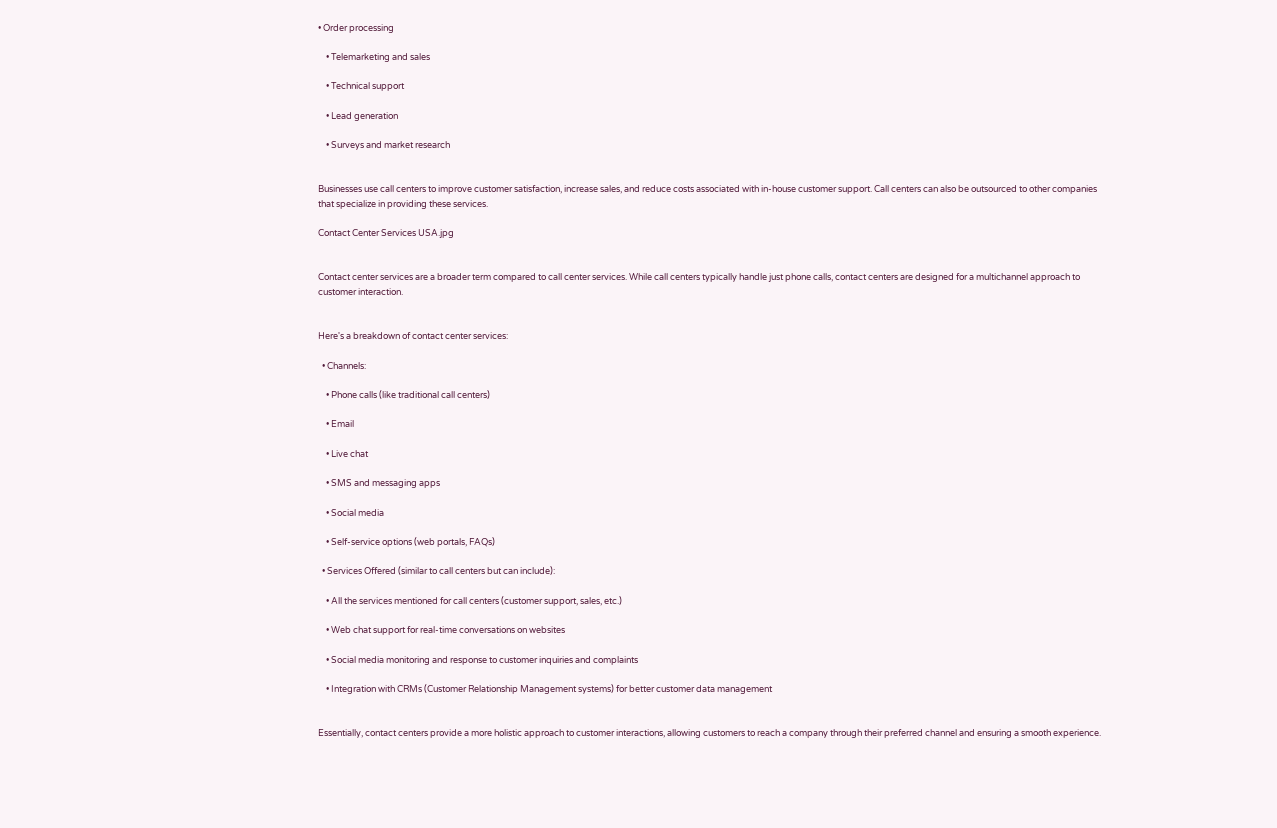• Order processing

    • Telemarketing and sales

    • Technical support

    • Lead generation

    • Surveys and market research


Businesses use call centers to improve customer satisfaction, increase sales, and reduce costs associated with in-house customer support. Call centers can also be outsourced to other companies that specialize in providing these services.

Contact Center Services USA.jpg


Contact center services are a broader term compared to call center services. While call centers typically handle just phone calls, contact centers are designed for a multichannel approach to customer interaction.


Here's a breakdown of contact center services:

  • Channels:

    • Phone calls (like traditional call centers)

    • Email

    • Live chat

    • SMS and messaging apps

    • Social media

    • Self-service options (web portals, FAQs)

  • Services Offered (similar to call centers but can include):

    • All the services mentioned for call centers (customer support, sales, etc.)

    • Web chat support for real-time conversations on websites

    • Social media monitoring and response to customer inquiries and complaints

    • Integration with CRMs (Customer Relationship Management systems) for better customer data management


Essentially, contact centers provide a more holistic approach to customer interactions, allowing customers to reach a company through their preferred channel and ensuring a smooth experience.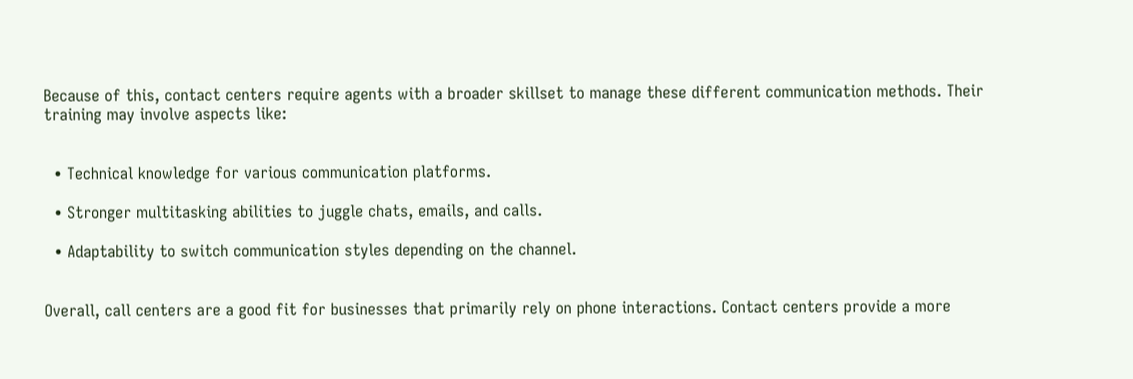Because of this, contact centers require agents with a broader skillset to manage these different communication methods. Their training may involve aspects like:


  • Technical knowledge for various communication platforms.

  • Stronger multitasking abilities to juggle chats, emails, and calls.

  • Adaptability to switch communication styles depending on the channel.


Overall, call centers are a good fit for businesses that primarily rely on phone interactions. Contact centers provide a more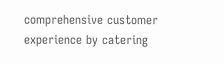comprehensive customer experience by catering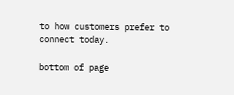to how customers prefer to connect today.

bottom of page